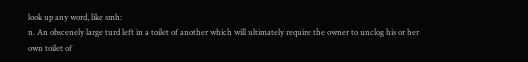look up any word, like smh:
n. An obscenely large turd left in a toilet of another which will ultimately require the owner to unclog his or her own toilet of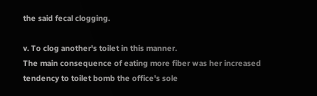the said fecal clogging.

v. To clog another's toilet in this manner.
The main consequence of eating more fiber was her increased tendency to toilet bomb the office's sole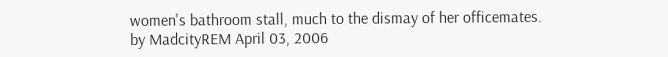women's bathroom stall, much to the dismay of her officemates.
by MadcityREM April 03, 2006